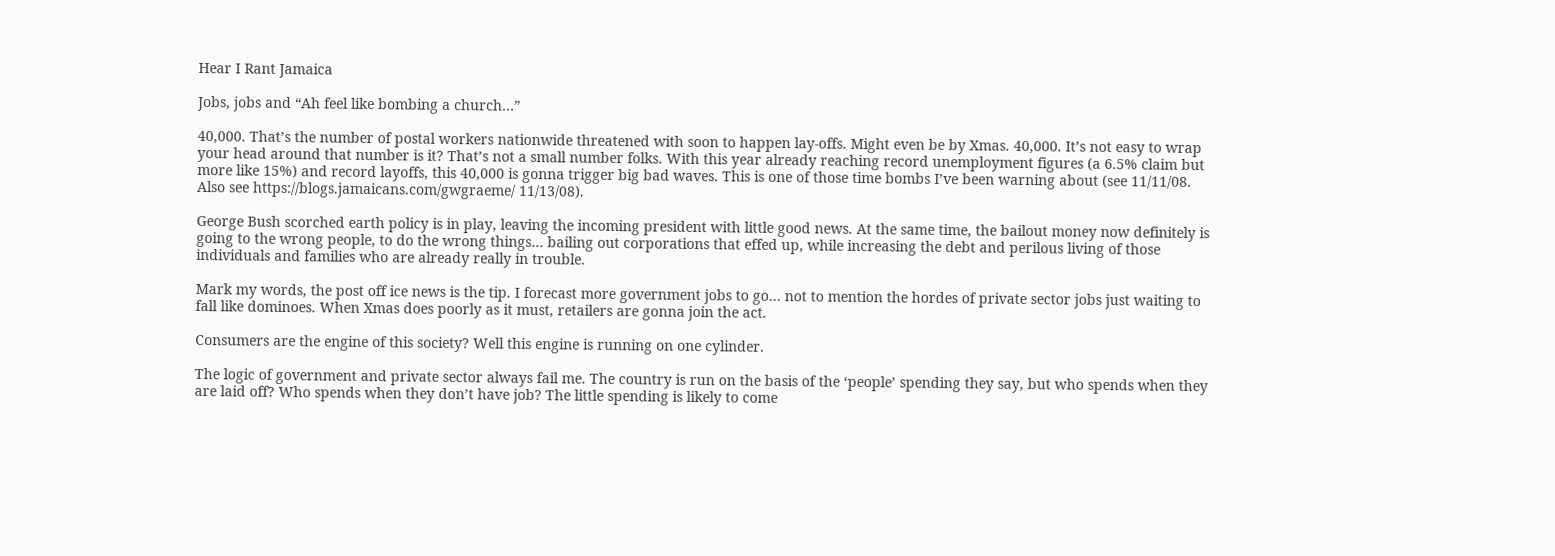Hear I Rant Jamaica

Jobs, jobs and “Ah feel like bombing a church…”

40,000. That’s the number of postal workers nationwide threatened with soon to happen lay-offs. Might even be by Xmas. 40,000. It’s not easy to wrap your head around that number is it? That’s not a small number folks. With this year already reaching record unemployment figures (a 6.5% claim but more like 15%) and record layoffs, this 40,000 is gonna trigger big bad waves. This is one of those time bombs I’ve been warning about (see 11/11/08. Also see https://blogs.jamaicans.com/gwgraeme/ 11/13/08).

George Bush scorched earth policy is in play, leaving the incoming president with little good news. At the same time, the bailout money now definitely is going to the wrong people, to do the wrong things… bailing out corporations that effed up, while increasing the debt and perilous living of those individuals and families who are already really in trouble.

Mark my words, the post off ice news is the tip. I forecast more government jobs to go… not to mention the hordes of private sector jobs just waiting to fall like dominoes. When Xmas does poorly as it must, retailers are gonna join the act.

Consumers are the engine of this society? Well this engine is running on one cylinder.

The logic of government and private sector always fail me. The country is run on the basis of the ‘people’ spending they say, but who spends when they are laid off? Who spends when they don’t have job? The little spending is likely to come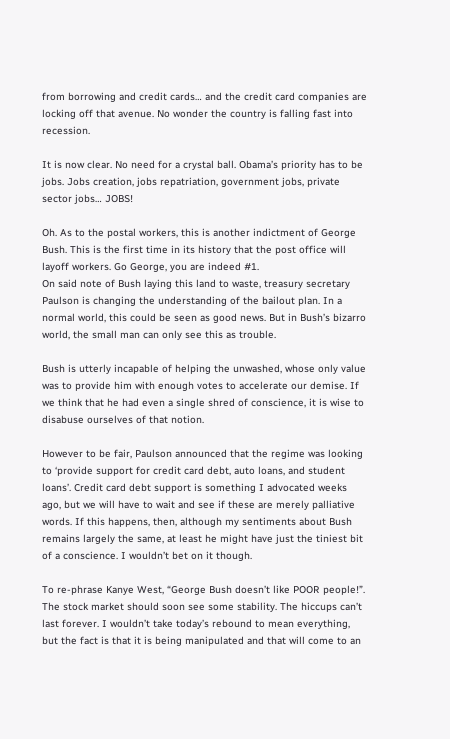from borrowing and credit cards… and the credit card companies are locking off that avenue. No wonder the country is falling fast into recession.

It is now clear. No need for a crystal ball. Obama’s priority has to be jobs. Jobs creation, jobs repatriation, government jobs, private sector jobs… JOBS!

Oh. As to the postal workers, this is another indictment of George Bush. This is the first time in its history that the post office will layoff workers. Go George, you are indeed #1.
On said note of Bush laying this land to waste, treasury secretary Paulson is changing the understanding of the bailout plan. In a normal world, this could be seen as good news. But in Bush’s bizarro world, the small man can only see this as trouble.

Bush is utterly incapable of helping the unwashed, whose only value was to provide him with enough votes to accelerate our demise. If we think that he had even a single shred of conscience, it is wise to disabuse ourselves of that notion.

However to be fair, Paulson announced that the regime was looking to ‘provide support for credit card debt, auto loans, and student loans’. Credit card debt support is something I advocated weeks ago, but we will have to wait and see if these are merely palliative words. If this happens, then, although my sentiments about Bush remains largely the same, at least he might have just the tiniest bit of a conscience. I wouldn’t bet on it though.

To re-phrase Kanye West, “George Bush doesn’t like POOR people!”.
The stock market should soon see some stability. The hiccups can’t last forever. I wouldn’t take today’s rebound to mean everything, but the fact is that it is being manipulated and that will come to an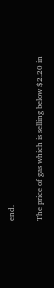end.

The price of gas which is selling below $2.20 in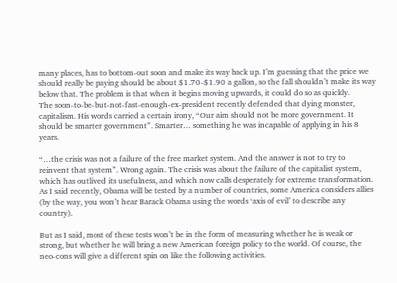many places, has to bottom-out soon and make its way back up. I’m guessing that the price we should really be paying should be about $1.70-$1.90 a gallon, so the fall shouldn’t make its way below that. The problem is that when it begins moving upwards, it could do so as quickly.
The soon-to-be-but-not-fast-enough-ex-president recently defended that dying monster, capitalism. His words carried a certain irony, “Our aim should not be more government. It should be smarter government”. Smarter… something he was incapable of applying in his 8 years.

“…the crisis was not a failure of the free market system. And the answer is not to try to reinvent that system”. Wrong again. The crisis was about the failure of the capitalist system, which has outlived its usefulness, and which now calls desperately for extreme transformation.
As I said recently, Obama will be tested by a number of countries, some America considers allies (by the way, you won’t hear Barack Obama using the words ‘axis of evil’ to describe any country).

But as I said, most of these tests won’t be in the form of measuring whether he is weak or strong, but whether he will bring a new American foreign policy to the world. Of course, the neo-cons will give a different spin on like the following activities.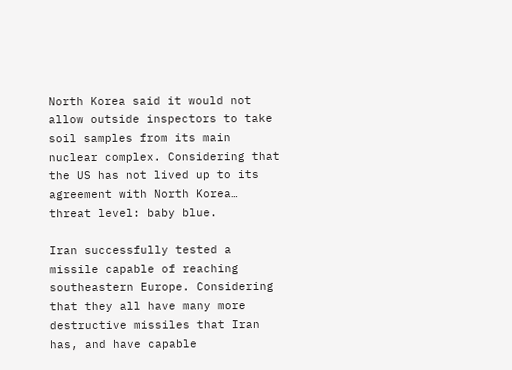North Korea said it would not allow outside inspectors to take soil samples from its main nuclear complex. Considering that the US has not lived up to its agreement with North Korea… threat level: baby blue.

Iran successfully tested a missile capable of reaching southeastern Europe. Considering that they all have many more destructive missiles that Iran has, and have capable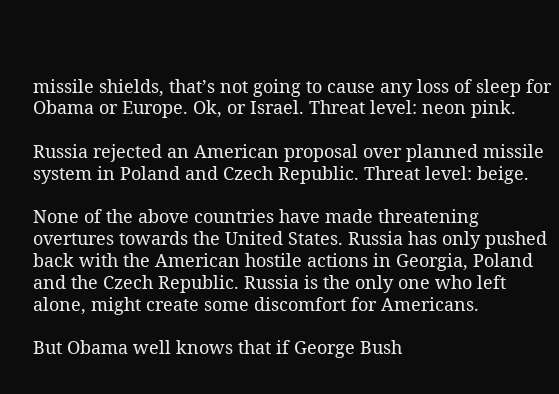missile shields, that’s not going to cause any loss of sleep for Obama or Europe. Ok, or Israel. Threat level: neon pink.

Russia rejected an American proposal over planned missile system in Poland and Czech Republic. Threat level: beige.

None of the above countries have made threatening overtures towards the United States. Russia has only pushed back with the American hostile actions in Georgia, Poland and the Czech Republic. Russia is the only one who left alone, might create some discomfort for Americans.

But Obama well knows that if George Bush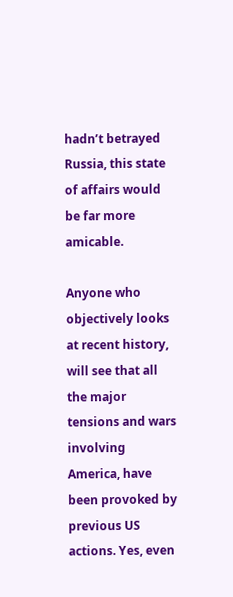hadn’t betrayed Russia, this state of affairs would be far more amicable.

Anyone who objectively looks at recent history, will see that all the major tensions and wars involving America, have been provoked by previous US actions. Yes, even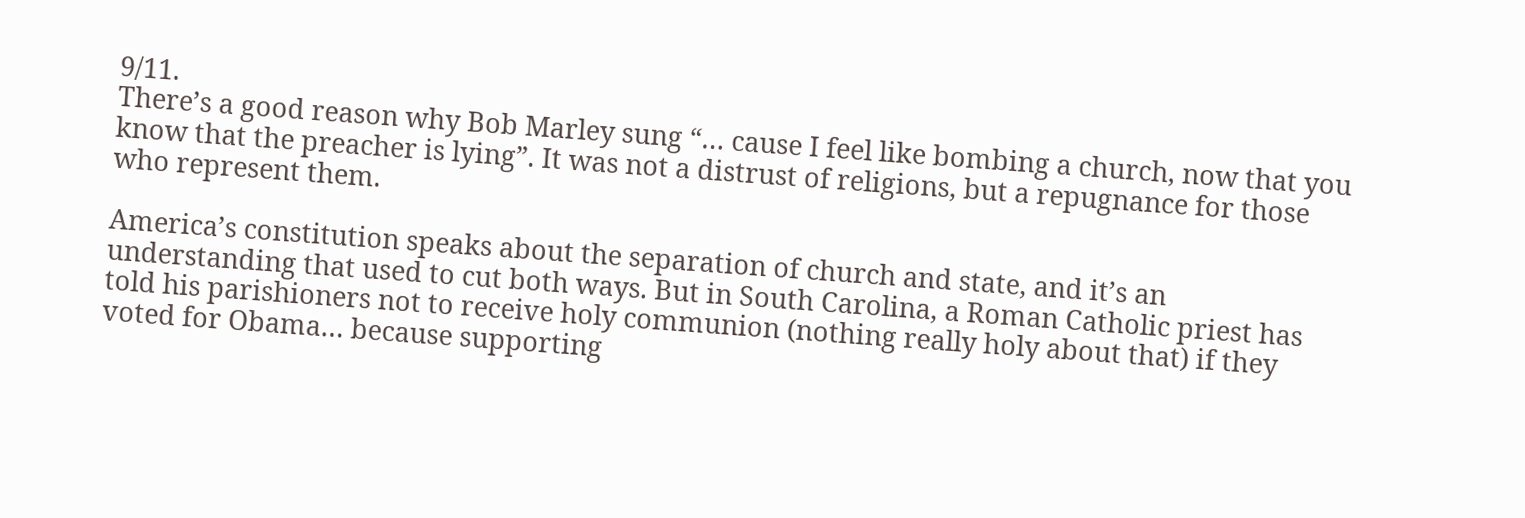9/11.
There’s a good reason why Bob Marley sung “… cause I feel like bombing a church, now that you know that the preacher is lying”. It was not a distrust of religions, but a repugnance for those who represent them.

America’s constitution speaks about the separation of church and state, and it’s an understanding that used to cut both ways. But in South Carolina, a Roman Catholic priest has told his parishioners not to receive holy communion (nothing really holy about that) if they voted for Obama… because supporting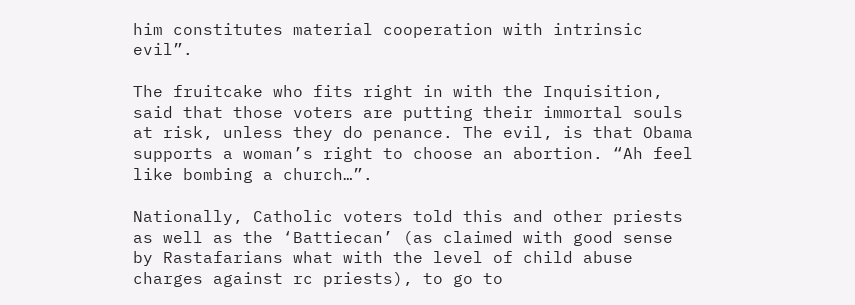him constitutes material cooperation with intrinsic evil”.

The fruitcake who fits right in with the Inquisition, said that those voters are putting their immortal souls at risk, unless they do penance. The evil, is that Obama supports a woman’s right to choose an abortion. “Ah feel like bombing a church…”.

Nationally, Catholic voters told this and other priests as well as the ‘Battiecan’ (as claimed with good sense by Rastafarians what with the level of child abuse charges against rc priests), to go to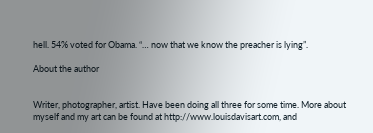hell. 54% voted for Obama. “… now that we know the preacher is lying”.

About the author


Writer, photographer, artist. Have been doing all three for some time. More about myself and my art can be found at http://www.louisdavisart.com, and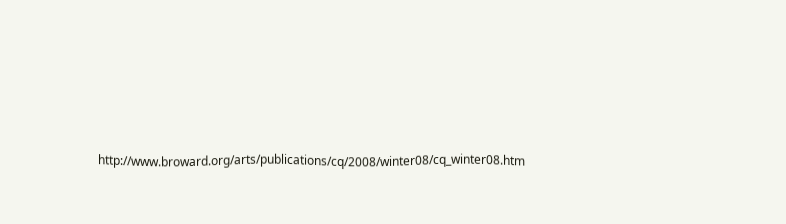http://www.broward.org/arts/publications/cq/2008/winter08/cq_winter08.htm